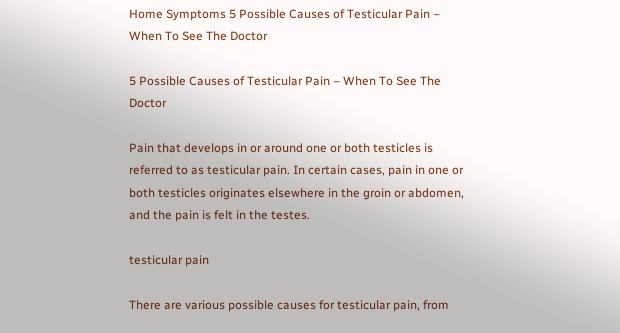Home Symptoms 5 Possible Causes of Testicular Pain – When To See The Doctor

5 Possible Causes of Testicular Pain – When To See The Doctor

Pain that develops in or around one or both testicles is referred to as testicular pain. In certain cases, pain in one or both testicles originates elsewhere in the groin or abdomen, and the pain is felt in the testes.

testicular pain

There are various possible causes for testicular pain, from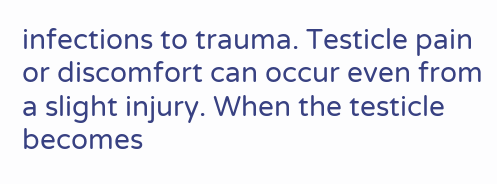infections to trauma. Testicle pain or discomfort can occur even from a slight injury. When the testicle becomes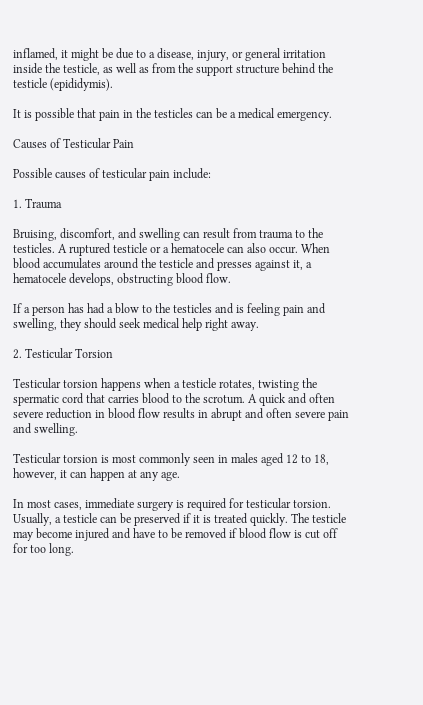inflamed, it might be due to a disease, injury, or general irritation inside the testicle, as well as from the support structure behind the testicle (epididymis).

It is possible that pain in the testicles can be a medical emergency.

Causes of Testicular Pain

Possible causes of testicular pain include:

1. Trauma

Bruising, discomfort, and swelling can result from trauma to the testicles. A ruptured testicle or a hematocele can also occur. When blood accumulates around the testicle and presses against it, a hematocele develops, obstructing blood flow.

If a person has had a blow to the testicles and is feeling pain and swelling, they should seek medical help right away.

2. Testicular Torsion

Testicular torsion happens when a testicle rotates, twisting the spermatic cord that carries blood to the scrotum. A quick and often severe reduction in blood flow results in abrupt and often severe pain and swelling.

Testicular torsion is most commonly seen in males aged 12 to 18, however, it can happen at any age.

In most cases, immediate surgery is required for testicular torsion. Usually, a testicle can be preserved if it is treated quickly. The testicle may become injured and have to be removed if blood flow is cut off for too long.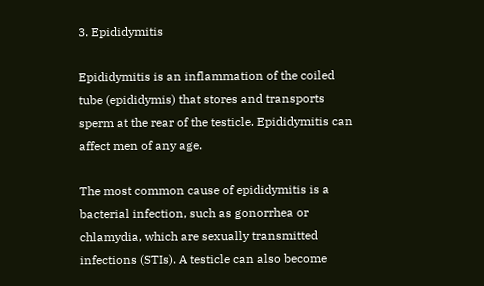3. Epididymitis

Epididymitis is an inflammation of the coiled tube (epididymis) that stores and transports sperm at the rear of the testicle. Epididymitis can affect men of any age.

The most common cause of epididymitis is a bacterial infection, such as gonorrhea or chlamydia, which are sexually transmitted infections (STIs). A testicle can also become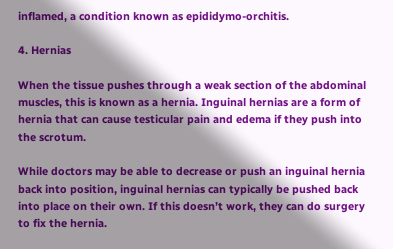inflamed, a condition known as epididymo-orchitis.

4. Hernias

When the tissue pushes through a weak section of the abdominal muscles, this is known as a hernia. Inguinal hernias are a form of hernia that can cause testicular pain and edema if they push into the scrotum.

While doctors may be able to decrease or push an inguinal hernia back into position, inguinal hernias can typically be pushed back into place on their own. If this doesn’t work, they can do surgery to fix the hernia.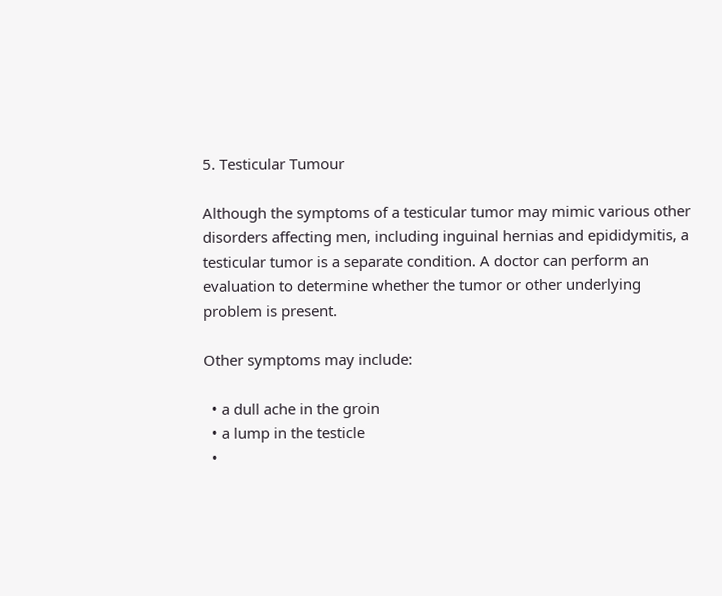5. Testicular Tumour

Although the symptoms of a testicular tumor may mimic various other disorders affecting men, including inguinal hernias and epididymitis, a testicular tumor is a separate condition. A doctor can perform an evaluation to determine whether the tumor or other underlying problem is present.

Other symptoms may include:

  • a dull ache in the groin
  • a lump in the testicle
  •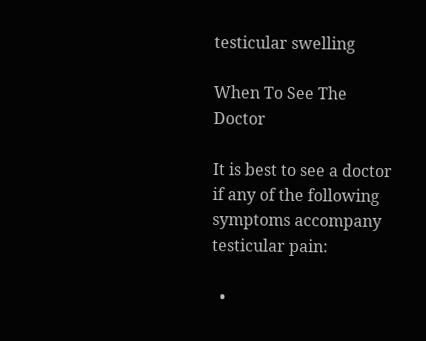testicular swelling

When To See The Doctor

It is best to see a doctor if any of the following symptoms accompany testicular pain:

  •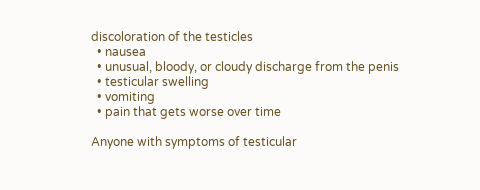discoloration of the testicles
  • nausea
  • unusual, bloody, or cloudy discharge from the penis
  • testicular swelling
  • vomiting
  • pain that gets worse over time

Anyone with symptoms of testicular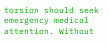torsion should seek emergency medical attention. Without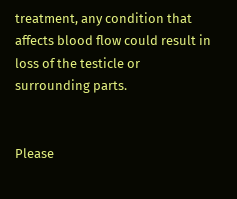treatment, any condition that affects blood flow could result in loss of the testicle or surrounding parts.


Please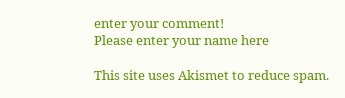enter your comment!
Please enter your name here

This site uses Akismet to reduce spam.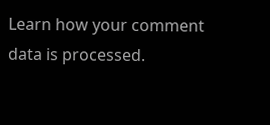Learn how your comment data is processed.